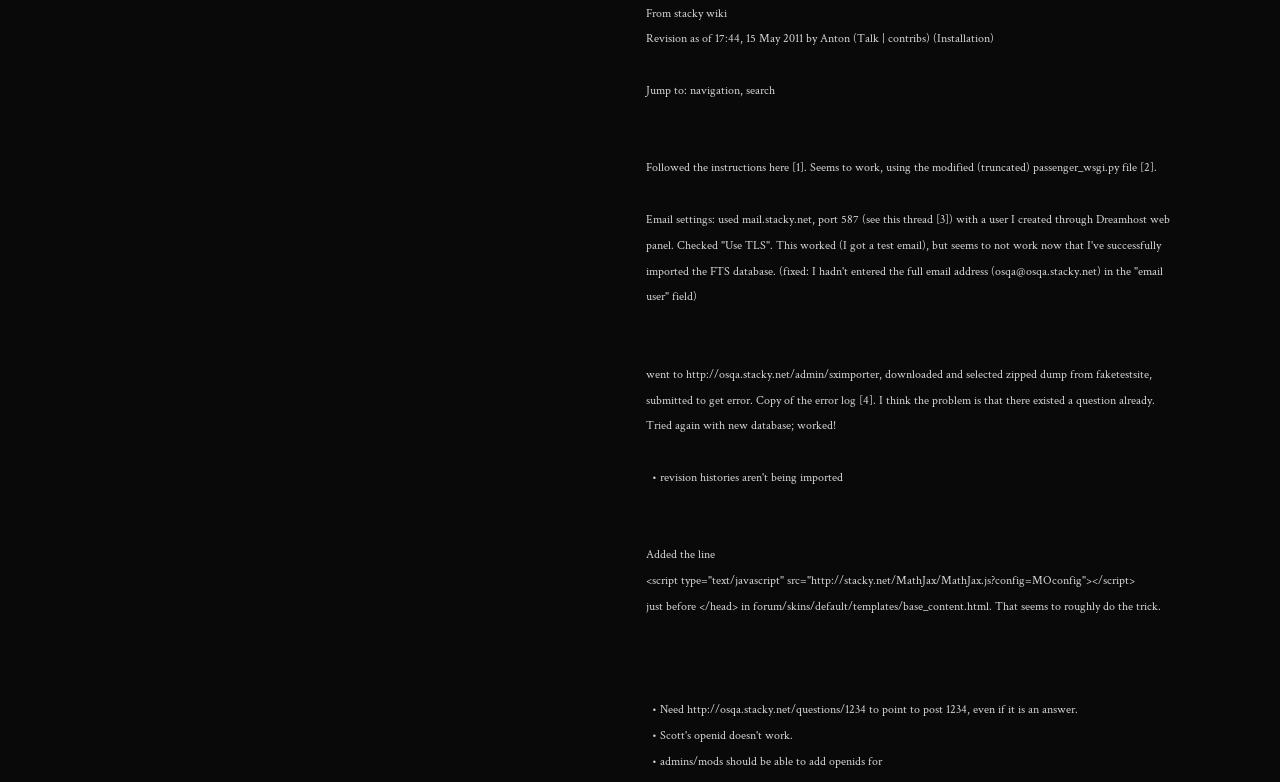From stacky wiki
Revision as of 17:44, 15 May 2011 by Anton (Talk | contribs) (Installation)

Jump to: navigation, search


Followed the instructions here [1]. Seems to work, using the modified (truncated) passenger_wsgi.py file [2].

Email settings: used mail.stacky.net, port 587 (see this thread [3]) with a user I created through Dreamhost web panel. Checked "Use TLS". This worked (I got a test email), but seems to not work now that I've successfully imported the FTS database. (fixed: I hadn't entered the full email address (osqa@osqa.stacky.net) in the "email user" field)


went to http://osqa.stacky.net/admin/sximporter, downloaded and selected zipped dump from faketestsite, submitted to get error. Copy of the error log [4]. I think the problem is that there existed a question already. Tried again with new database; worked!

  • revision histories aren't being imported


Added the line
<script type="text/javascript" src="http://stacky.net/MathJax/MathJax.js?config=MOconfig"></script>
just before </head> in forum/skins/default/templates/base_content.html. That seems to roughly do the trick.



  • Need http://osqa.stacky.net/questions/1234 to point to post 1234, even if it is an answer.
  • Scott's openid doesn't work.
  • admins/mods should be able to add openids for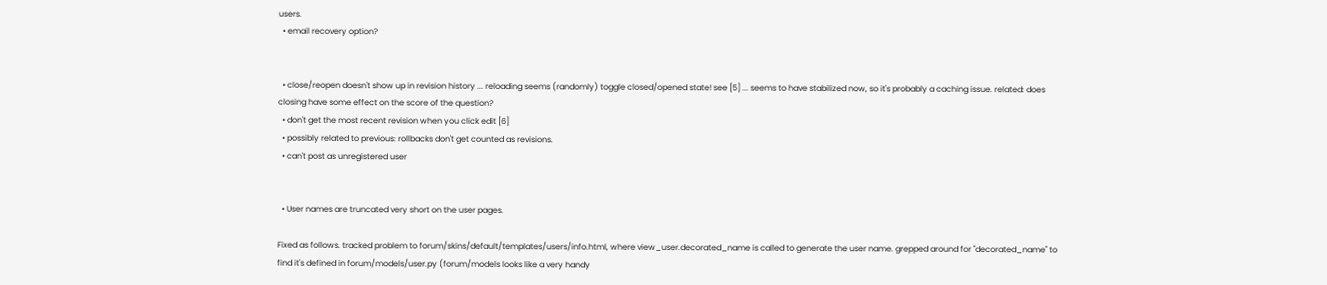users.
  • email recovery option?


  • close/reopen doesn't show up in revision history ... reloading seems (randomly) toggle closed/opened state! see [5] ... seems to have stabilized now, so it's probably a caching issue. related: does closing have some effect on the score of the question?
  • don't get the most recent revision when you click edit [6]
  • possibly related to previous: rollbacks don't get counted as revisions.
  • can't post as unregistered user


  • User names are truncated very short on the user pages.

Fixed as follows. tracked problem to forum/skins/default/templates/users/info.html, where view_user.decorated_name is called to generate the user name. grepped around for "decorated_name" to find it's defined in forum/models/user.py (forum/models looks like a very handy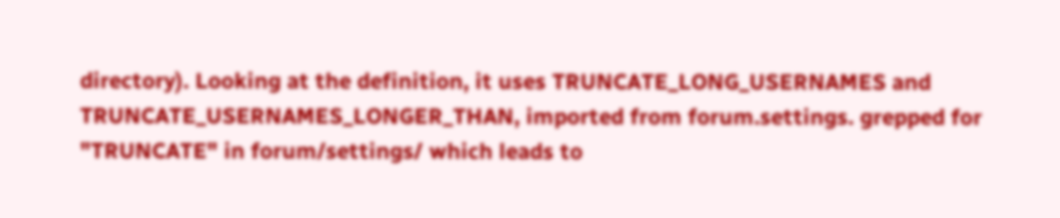directory). Looking at the definition, it uses TRUNCATE_LONG_USERNAMES and TRUNCATE_USERNAMES_LONGER_THAN, imported from forum.settings. grepped for "TRUNCATE" in forum/settings/ which leads to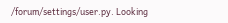/forum/settings/user.py. Looking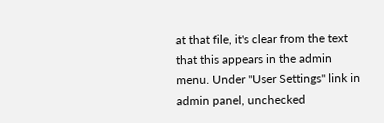at that file, it's clear from the text that this appears in the admin menu. Under "User Settings" link in admin panel, unchecked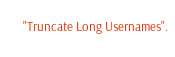"Truncate Long Usernames".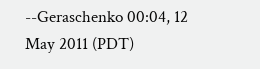--Geraschenko 00:04, 12 May 2011 (PDT)